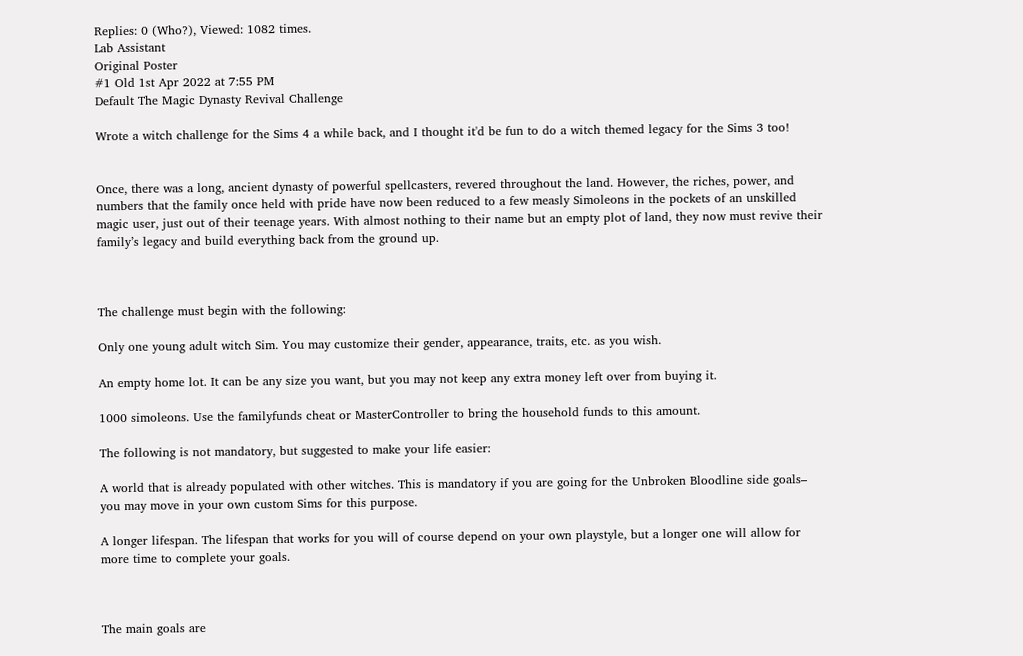Replies: 0 (Who?), Viewed: 1082 times.
Lab Assistant
Original Poster
#1 Old 1st Apr 2022 at 7:55 PM
Default The Magic Dynasty Revival Challenge

Wrote a witch challenge for the Sims 4 a while back, and I thought it'd be fun to do a witch themed legacy for the Sims 3 too!


Once, there was a long, ancient dynasty of powerful spellcasters, revered throughout the land. However, the riches, power, and numbers that the family once held with pride have now been reduced to a few measly Simoleons in the pockets of an unskilled magic user, just out of their teenage years. With almost nothing to their name but an empty plot of land, they now must revive their family’s legacy and build everything back from the ground up.



The challenge must begin with the following:

Only one young adult witch Sim. You may customize their gender, appearance, traits, etc. as you wish.

An empty home lot. It can be any size you want, but you may not keep any extra money left over from buying it.

1000 simoleons. Use the familyfunds cheat or MasterController to bring the household funds to this amount.

The following is not mandatory, but suggested to make your life easier:

A world that is already populated with other witches. This is mandatory if you are going for the Unbroken Bloodline side goals– you may move in your own custom Sims for this purpose.

A longer lifespan. The lifespan that works for you will of course depend on your own playstyle, but a longer one will allow for more time to complete your goals.



The main goals are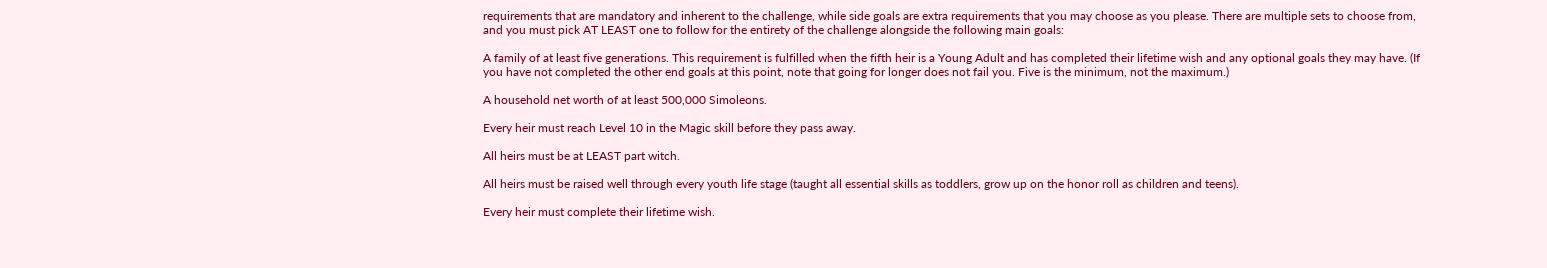requirements that are mandatory and inherent to the challenge, while side goals are extra requirements that you may choose as you please. There are multiple sets to choose from, and you must pick AT LEAST one to follow for the entirety of the challenge alongside the following main goals:

A family of at least five generations. This requirement is fulfilled when the fifth heir is a Young Adult and has completed their lifetime wish and any optional goals they may have. (If you have not completed the other end goals at this point, note that going for longer does not fail you. Five is the minimum, not the maximum.)

A household net worth of at least 500,000 Simoleons.

Every heir must reach Level 10 in the Magic skill before they pass away.

All heirs must be at LEAST part witch.

All heirs must be raised well through every youth life stage (taught all essential skills as toddlers, grow up on the honor roll as children and teens).

Every heir must complete their lifetime wish.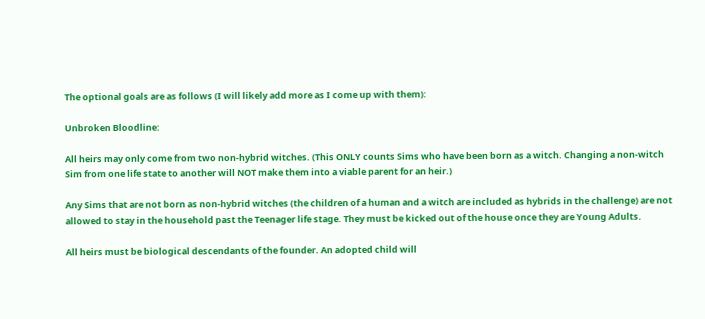The optional goals are as follows (I will likely add more as I come up with them):

Unbroken Bloodline:

All heirs may only come from two non-hybrid witches. (This ONLY counts Sims who have been born as a witch. Changing a non-witch Sim from one life state to another will NOT make them into a viable parent for an heir.)

Any Sims that are not born as non-hybrid witches (the children of a human and a witch are included as hybrids in the challenge) are not allowed to stay in the household past the Teenager life stage. They must be kicked out of the house once they are Young Adults.

All heirs must be biological descendants of the founder. An adopted child will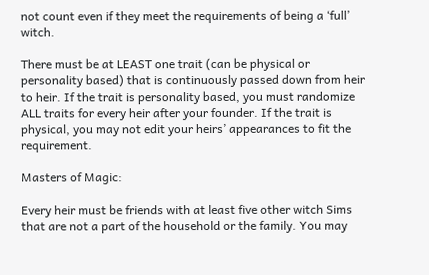not count even if they meet the requirements of being a ‘full’ witch.

There must be at LEAST one trait (can be physical or personality based) that is continuously passed down from heir to heir. If the trait is personality based, you must randomize ALL traits for every heir after your founder. If the trait is physical, you may not edit your heirs’ appearances to fit the requirement.

Masters of Magic:

Every heir must be friends with at least five other witch Sims that are not a part of the household or the family. You may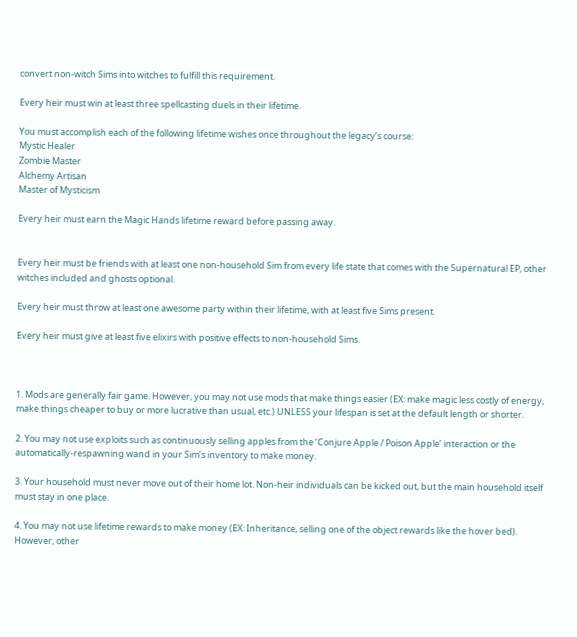convert non-witch Sims into witches to fulfill this requirement.

Every heir must win at least three spellcasting duels in their lifetime.

You must accomplish each of the following lifetime wishes once throughout the legacy’s course:
Mystic Healer
Zombie Master
Alchemy Artisan
Master of Mysticism

Every heir must earn the Magic Hands lifetime reward before passing away.


Every heir must be friends with at least one non-household Sim from every life state that comes with the Supernatural EP, other witches included and ghosts optional.

Every heir must throw at least one awesome party within their lifetime, with at least five Sims present.

Every heir must give at least five elixirs with positive effects to non-household Sims.



1. Mods are generally fair game. However, you may not use mods that make things easier (EX: make magic less costly of energy, make things cheaper to buy or more lucrative than usual, etc.) UNLESS your lifespan is set at the default length or shorter.

2. You may not use exploits such as continuously selling apples from the ‘Conjure Apple / Poison Apple’ interaction or the automatically-respawning wand in your Sim’s inventory to make money.

3. Your household must never move out of their home lot. Non-heir individuals can be kicked out, but the main household itself must stay in one place.

4. You may not use lifetime rewards to make money (EX: Inheritance, selling one of the object rewards like the hover bed). However, other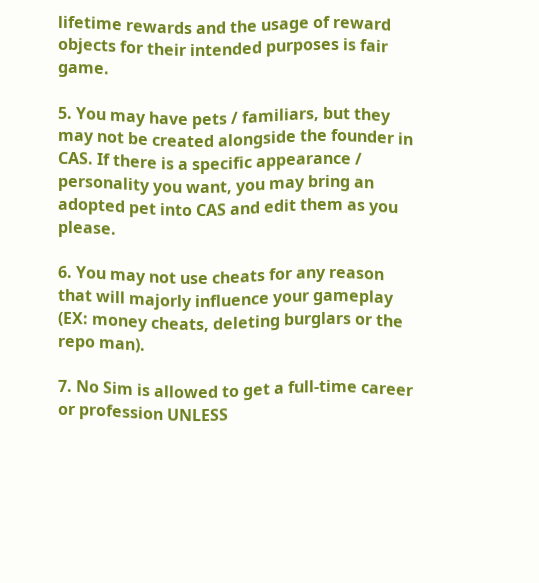lifetime rewards and the usage of reward objects for their intended purposes is fair game.

5. You may have pets / familiars, but they may not be created alongside the founder in CAS. If there is a specific appearance / personality you want, you may bring an adopted pet into CAS and edit them as you please.

6. You may not use cheats for any reason that will majorly influence your gameplay (EX: money cheats, deleting burglars or the repo man).

7. No Sim is allowed to get a full-time career or profession UNLESS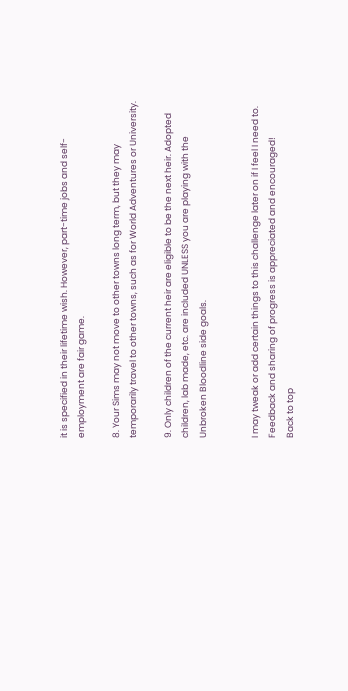it is specified in their lifetime wish. However, part-time jobs and self-employment are fair game.

8. Your Sims may not move to other towns long term, but they may temporarily travel to other towns, such as for World Adventures or University.

9. Only children of the current heir are eligible to be the next heir. Adopted children, lab made, etc. are included UNLESS you are playing with the Unbroken Bloodline side goals.


I may tweak or add certain things to this challenge later on if I feel I need to. Feedback and sharing of progress is appreciated and encouraged!
Back to top